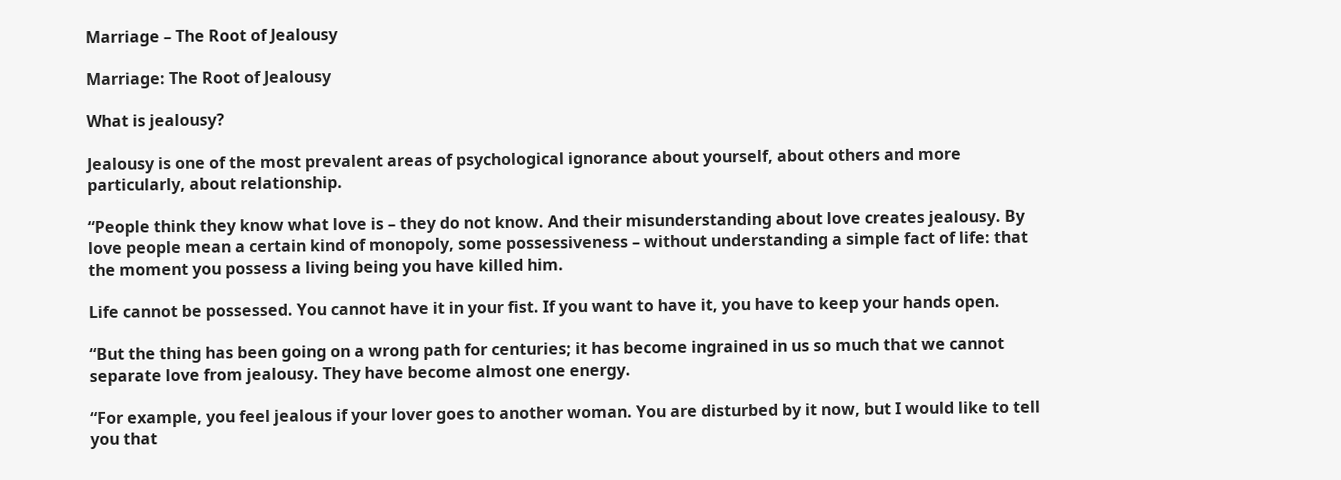Marriage – The Root of Jealousy

Marriage: The Root of Jealousy

What is jealousy?

Jealousy is one of the most prevalent areas of psychological ignorance about yourself, about others and more particularly, about relationship.

“People think they know what love is – they do not know. And their misunderstanding about love creates jealousy. By love people mean a certain kind of monopoly, some possessiveness – without understanding a simple fact of life: that the moment you possess a living being you have killed him.

Life cannot be possessed. You cannot have it in your fist. If you want to have it, you have to keep your hands open.

“But the thing has been going on a wrong path for centuries; it has become ingrained in us so much that we cannot separate love from jealousy. They have become almost one energy.

“For example, you feel jealous if your lover goes to another woman. You are disturbed by it now, but I would like to tell you that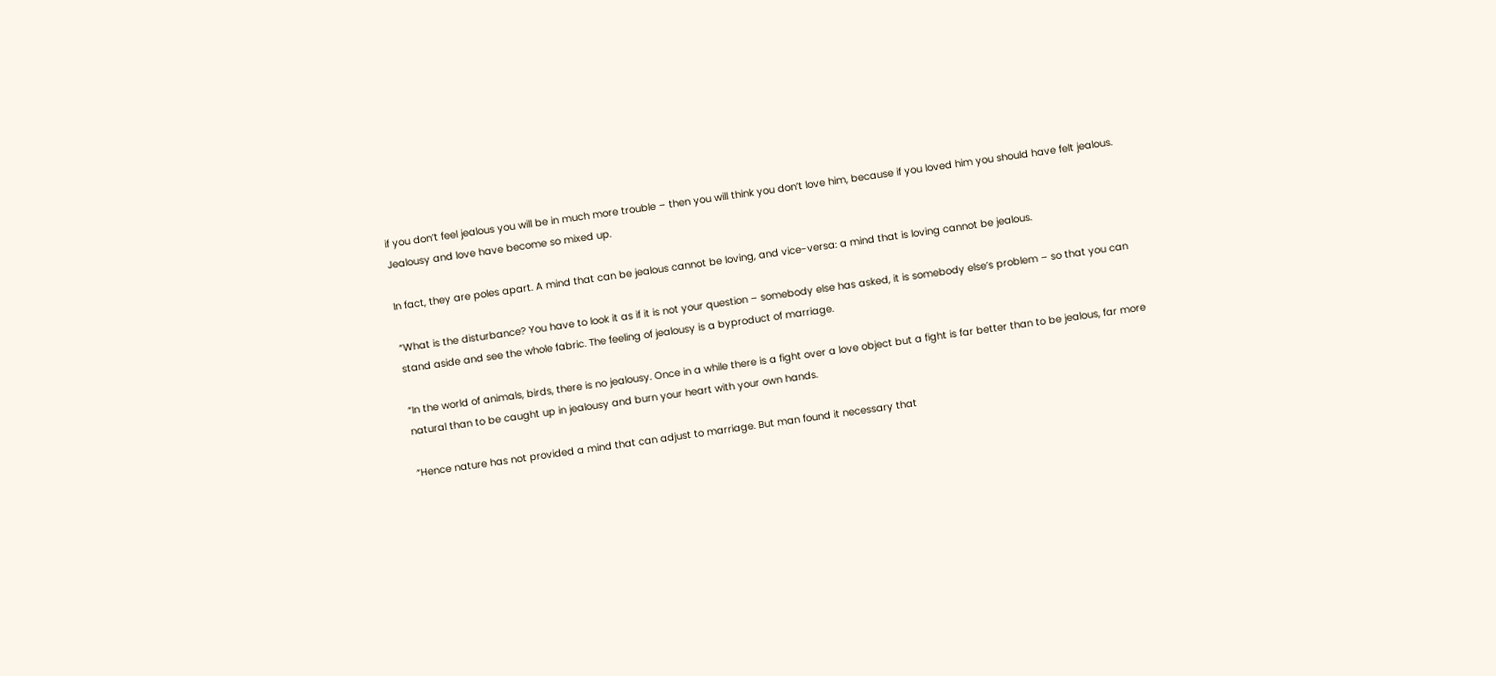if you don’t feel jealous you will be in much more trouble – then you will think you don’t love him, because if you loved him you should have felt jealous. Jealousy and love have become so mixed up.

In fact, they are poles apart. A mind that can be jealous cannot be loving, and vice-versa: a mind that is loving cannot be jealous.

“What is the disturbance? You have to look it as if it is not your question – somebody else has asked, it is somebody else’s problem – so that you can stand aside and see the whole fabric. The feeling of jealousy is a byproduct of marriage.

“In the world of animals, birds, there is no jealousy. Once in a while there is a fight over a love object but a fight is far better than to be jealous, far more natural than to be caught up in jealousy and burn your heart with your own hands.

“Hence nature has not provided a mind that can adjust to marriage. But man found it necessary that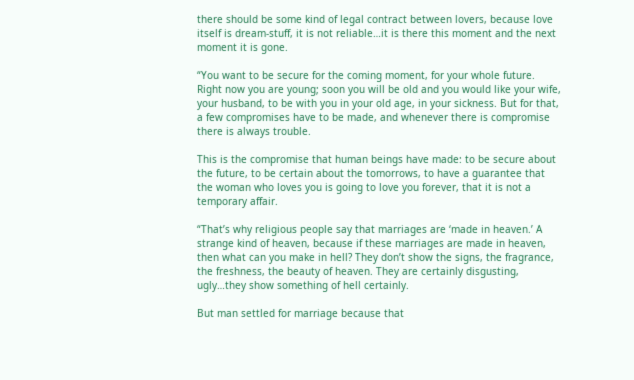there should be some kind of legal contract between lovers, because love itself is dream-stuff, it is not reliable…it is there this moment and the next moment it is gone.

“You want to be secure for the coming moment, for your whole future. Right now you are young; soon you will be old and you would like your wife, your husband, to be with you in your old age, in your sickness. But for that, a few compromises have to be made, and whenever there is compromise there is always trouble.

This is the compromise that human beings have made: to be secure about the future, to be certain about the tomorrows, to have a guarantee that the woman who loves you is going to love you forever, that it is not a temporary affair.

“That’s why religious people say that marriages are ‘made in heaven.’ A strange kind of heaven, because if these marriages are made in heaven, then what can you make in hell? They don’t show the signs, the fragrance, the freshness, the beauty of heaven. They are certainly disgusting, ugly…they show something of hell certainly.

But man settled for marriage because that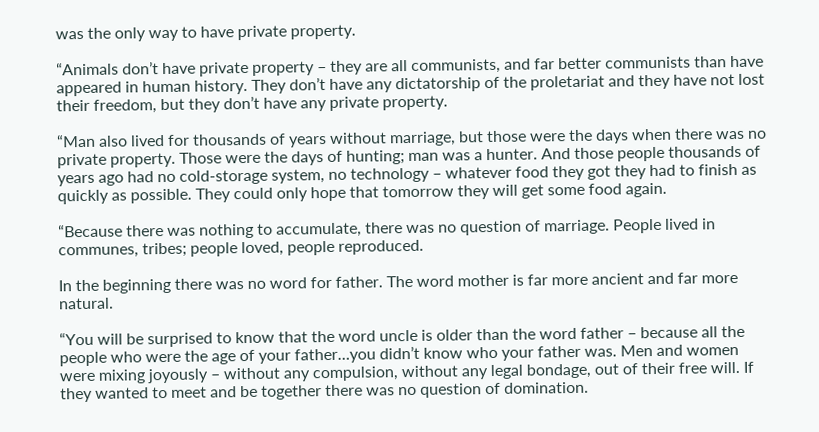was the only way to have private property.

“Animals don’t have private property – they are all communists, and far better communists than have appeared in human history. They don’t have any dictatorship of the proletariat and they have not lost their freedom, but they don’t have any private property.

“Man also lived for thousands of years without marriage, but those were the days when there was no private property. Those were the days of hunting; man was a hunter. And those people thousands of years ago had no cold-storage system, no technology – whatever food they got they had to finish as quickly as possible. They could only hope that tomorrow they will get some food again.

“Because there was nothing to accumulate, there was no question of marriage. People lived in communes, tribes; people loved, people reproduced.

In the beginning there was no word for father. The word mother is far more ancient and far more natural.

“You will be surprised to know that the word uncle is older than the word father – because all the people who were the age of your father…you didn’t know who your father was. Men and women were mixing joyously – without any compulsion, without any legal bondage, out of their free will. If they wanted to meet and be together there was no question of domination.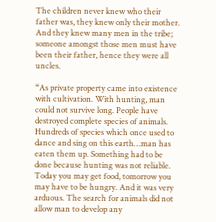The children never knew who their father was, they knew only their mother. And they knew many men in the tribe; someone amongst those men must have been their father, hence they were all uncles.

“As private property came into existence with cultivation. With hunting, man could not survive long. People have destroyed complete species of animals. Hundreds of species which once used to dance and sing on this earth…man has eaten them up. Something had to be done because hunting was not reliable. Today you may get food, tomorrow you may have to be hungry. And it was very arduous. The search for animals did not allow man to develop any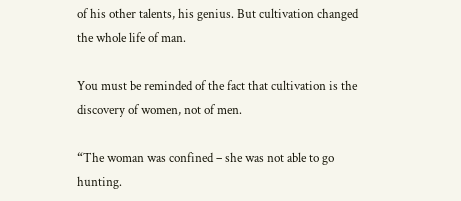of his other talents, his genius. But cultivation changed the whole life of man.

You must be reminded of the fact that cultivation is the discovery of women, not of men.

“The woman was confined – she was not able to go hunting.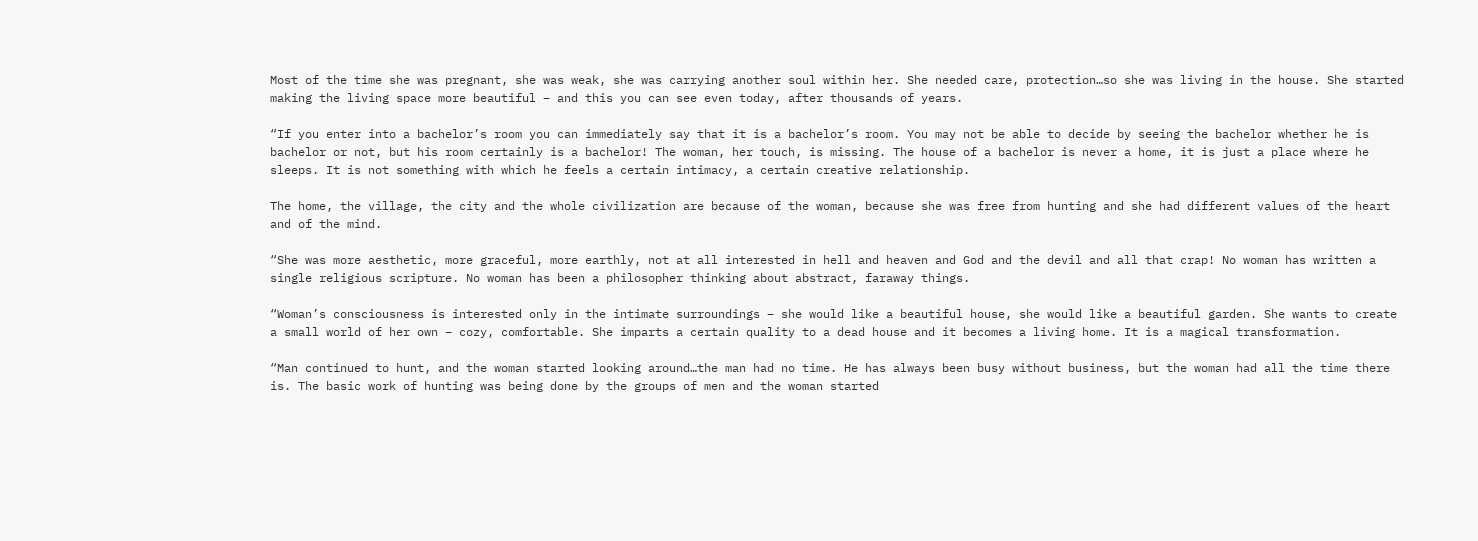Most of the time she was pregnant, she was weak, she was carrying another soul within her. She needed care, protection…so she was living in the house. She started making the living space more beautiful – and this you can see even today, after thousands of years.

“If you enter into a bachelor’s room you can immediately say that it is a bachelor’s room. You may not be able to decide by seeing the bachelor whether he is bachelor or not, but his room certainly is a bachelor! The woman, her touch, is missing. The house of a bachelor is never a home, it is just a place where he sleeps. It is not something with which he feels a certain intimacy, a certain creative relationship.

The home, the village, the city and the whole civilization are because of the woman, because she was free from hunting and she had different values of the heart and of the mind.

“She was more aesthetic, more graceful, more earthly, not at all interested in hell and heaven and God and the devil and all that crap! No woman has written a single religious scripture. No woman has been a philosopher thinking about abstract, faraway things.

“Woman’s consciousness is interested only in the intimate surroundings – she would like a beautiful house, she would like a beautiful garden. She wants to create a small world of her own – cozy, comfortable. She imparts a certain quality to a dead house and it becomes a living home. It is a magical transformation.

“Man continued to hunt, and the woman started looking around…the man had no time. He has always been busy without business, but the woman had all the time there is. The basic work of hunting was being done by the groups of men and the woman started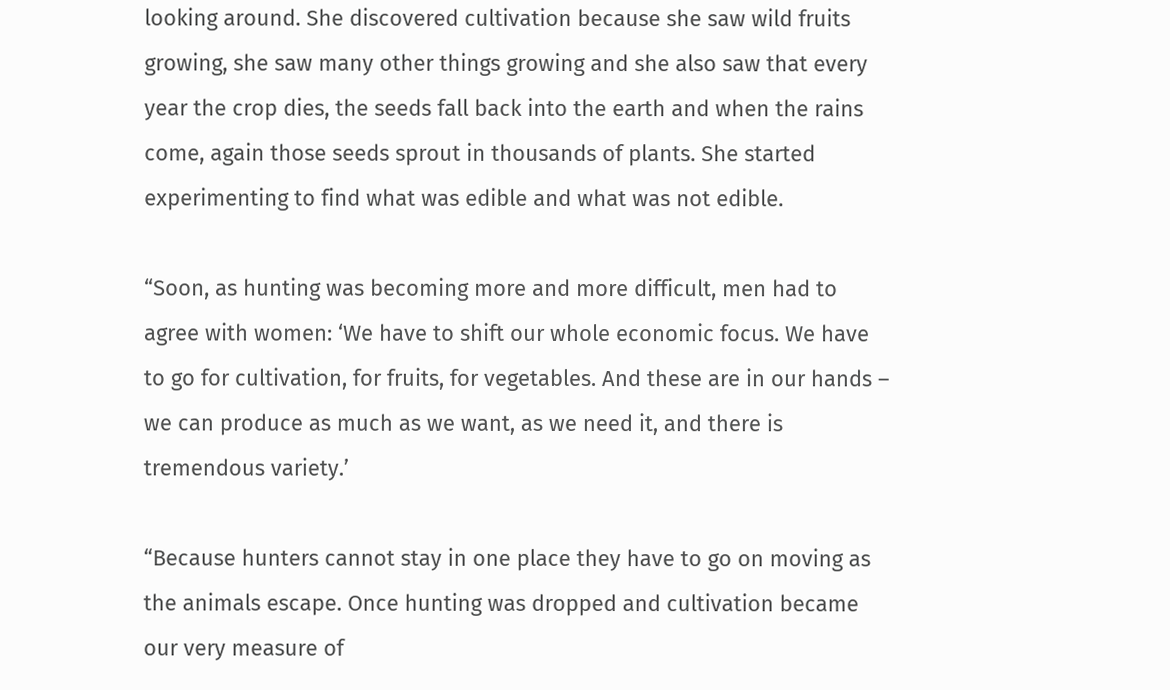looking around. She discovered cultivation because she saw wild fruits growing, she saw many other things growing and she also saw that every year the crop dies, the seeds fall back into the earth and when the rains come, again those seeds sprout in thousands of plants. She started experimenting to find what was edible and what was not edible.

“Soon, as hunting was becoming more and more difficult, men had to agree with women: ‘We have to shift our whole economic focus. We have to go for cultivation, for fruits, for vegetables. And these are in our hands – we can produce as much as we want, as we need it, and there is tremendous variety.’

“Because hunters cannot stay in one place they have to go on moving as the animals escape. Once hunting was dropped and cultivation became our very measure of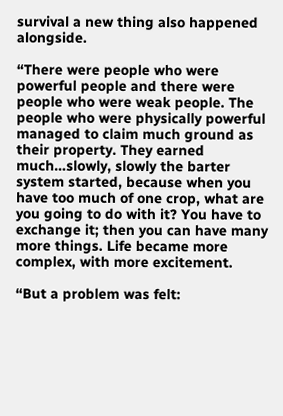survival a new thing also happened alongside.

“There were people who were powerful people and there were people who were weak people. The people who were physically powerful managed to claim much ground as their property. They earned much…slowly, slowly the barter system started, because when you have too much of one crop, what are you going to do with it? You have to exchange it; then you can have many more things. Life became more complex, with more excitement.

“But a problem was felt: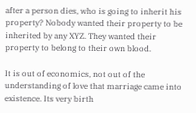after a person dies, who is going to inherit his property? Nobody wanted their property to be inherited by any XYZ. They wanted their property to belong to their own blood.

It is out of economics, not out of the understanding of love that marriage came into existence. Its very birth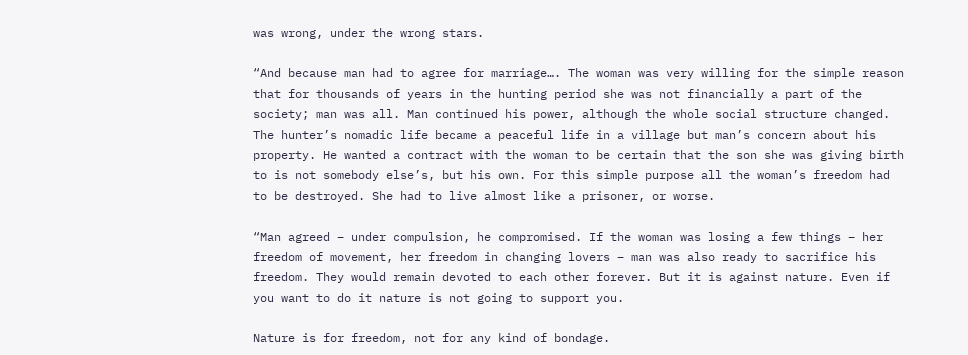was wrong, under the wrong stars.

“And because man had to agree for marriage…. The woman was very willing for the simple reason that for thousands of years in the hunting period she was not financially a part of the society; man was all. Man continued his power, although the whole social structure changed. The hunter’s nomadic life became a peaceful life in a village but man’s concern about his property. He wanted a contract with the woman to be certain that the son she was giving birth to is not somebody else’s, but his own. For this simple purpose all the woman’s freedom had to be destroyed. She had to live almost like a prisoner, or worse.

“Man agreed – under compulsion, he compromised. If the woman was losing a few things – her freedom of movement, her freedom in changing lovers – man was also ready to sacrifice his freedom. They would remain devoted to each other forever. But it is against nature. Even if you want to do it nature is not going to support you.

Nature is for freedom, not for any kind of bondage.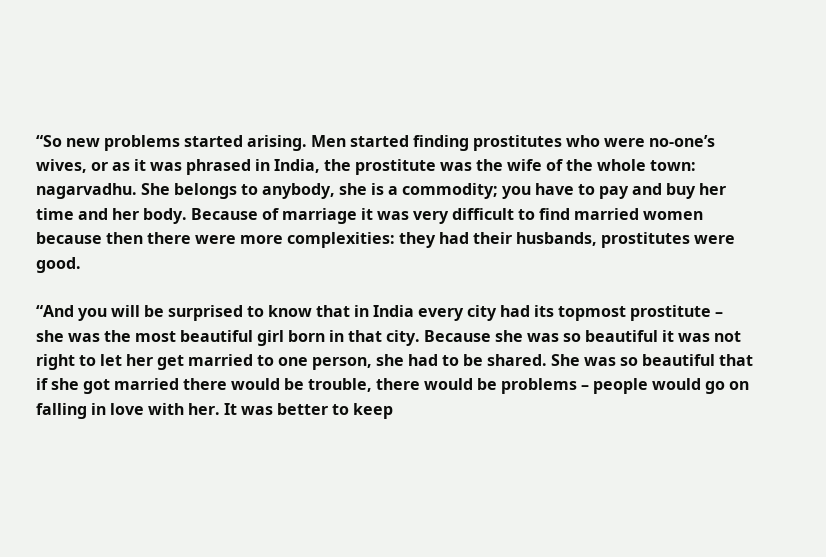“So new problems started arising. Men started finding prostitutes who were no-one’s wives, or as it was phrased in India, the prostitute was the wife of the whole town: nagarvadhu. She belongs to anybody, she is a commodity; you have to pay and buy her time and her body. Because of marriage it was very difficult to find married women because then there were more complexities: they had their husbands, prostitutes were good.

“And you will be surprised to know that in India every city had its topmost prostitute – she was the most beautiful girl born in that city. Because she was so beautiful it was not right to let her get married to one person, she had to be shared. She was so beautiful that if she got married there would be trouble, there would be problems – people would go on falling in love with her. It was better to keep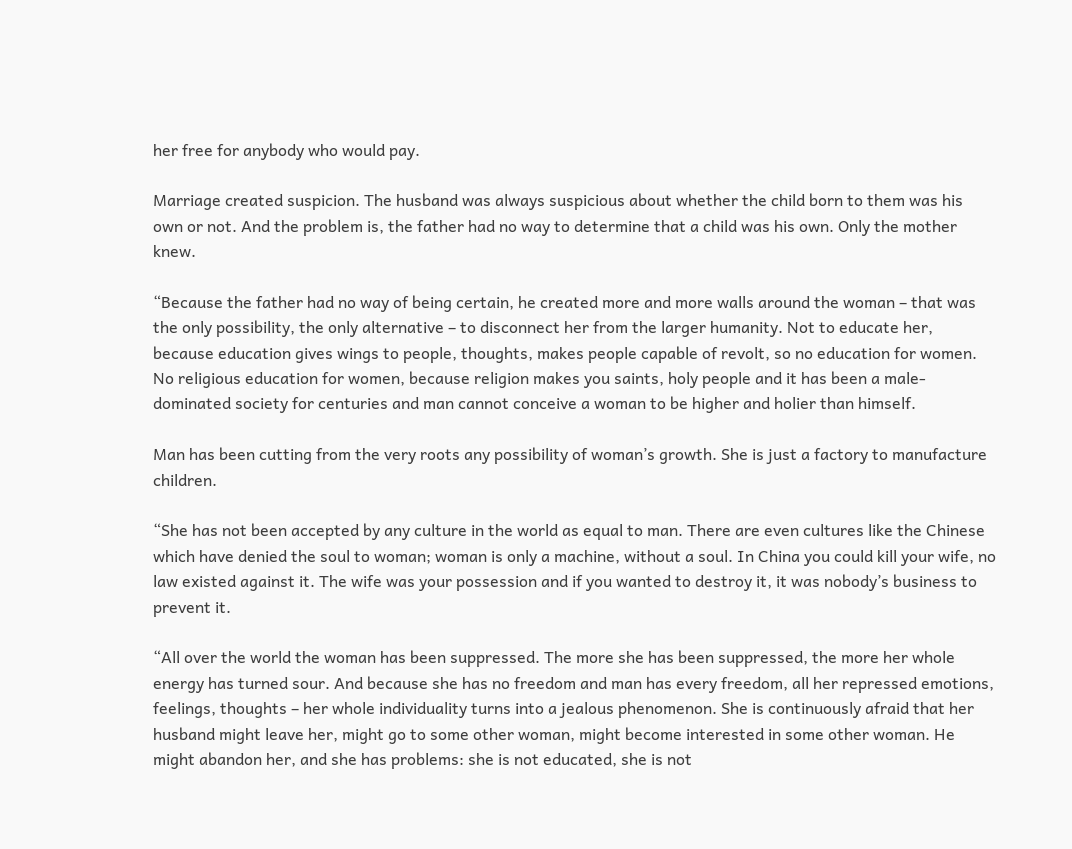her free for anybody who would pay.

Marriage created suspicion. The husband was always suspicious about whether the child born to them was his own or not. And the problem is, the father had no way to determine that a child was his own. Only the mother knew.

“Because the father had no way of being certain, he created more and more walls around the woman – that was the only possibility, the only alternative – to disconnect her from the larger humanity. Not to educate her, because education gives wings to people, thoughts, makes people capable of revolt, so no education for women. No religious education for women, because religion makes you saints, holy people and it has been a male-dominated society for centuries and man cannot conceive a woman to be higher and holier than himself.

Man has been cutting from the very roots any possibility of woman’s growth. She is just a factory to manufacture children.

“She has not been accepted by any culture in the world as equal to man. There are even cultures like the Chinese which have denied the soul to woman; woman is only a machine, without a soul. In China you could kill your wife, no law existed against it. The wife was your possession and if you wanted to destroy it, it was nobody’s business to prevent it.

“All over the world the woman has been suppressed. The more she has been suppressed, the more her whole energy has turned sour. And because she has no freedom and man has every freedom, all her repressed emotions, feelings, thoughts – her whole individuality turns into a jealous phenomenon. She is continuously afraid that her husband might leave her, might go to some other woman, might become interested in some other woman. He might abandon her, and she has problems: she is not educated, she is not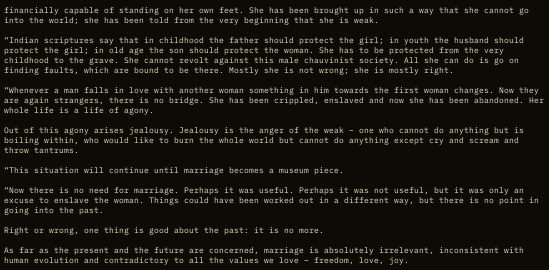financially capable of standing on her own feet. She has been brought up in such a way that she cannot go into the world; she has been told from the very beginning that she is weak.

“Indian scriptures say that in childhood the father should protect the girl; in youth the husband should protect the girl; in old age the son should protect the woman. She has to be protected from the very childhood to the grave. She cannot revolt against this male chauvinist society. All she can do is go on finding faults, which are bound to be there. Mostly she is not wrong; she is mostly right.

“Whenever a man falls in love with another woman something in him towards the first woman changes. Now they are again strangers, there is no bridge. She has been crippled, enslaved and now she has been abandoned. Her whole life is a life of agony.

Out of this agony arises jealousy. Jealousy is the anger of the weak – one who cannot do anything but is boiling within, who would like to burn the whole world but cannot do anything except cry and scream and throw tantrums.

“This situation will continue until marriage becomes a museum piece.

“Now there is no need for marriage. Perhaps it was useful. Perhaps it was not useful, but it was only an excuse to enslave the woman. Things could have been worked out in a different way, but there is no point in going into the past.

Right or wrong, one thing is good about the past: it is no more.

As far as the present and the future are concerned, marriage is absolutely irrelevant, inconsistent with human evolution and contradictory to all the values we love – freedom, love, joy.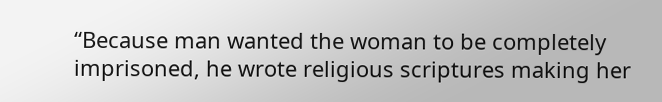“Because man wanted the woman to be completely imprisoned, he wrote religious scriptures making her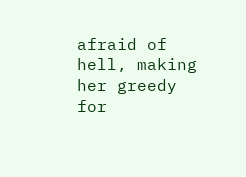afraid of hell, making her greedy for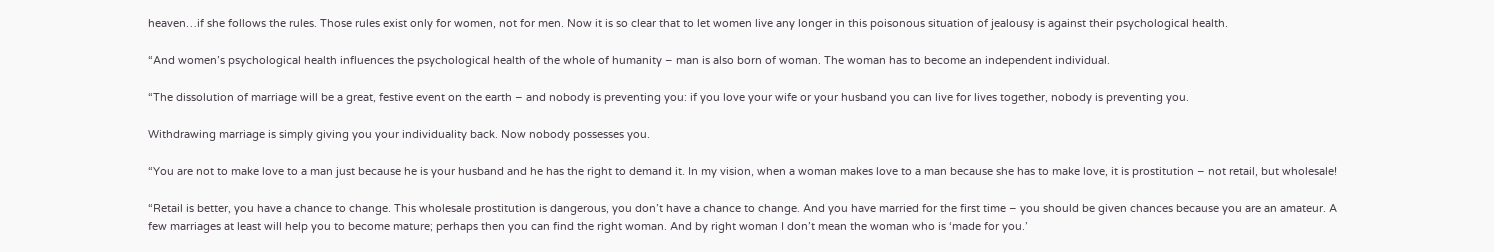heaven…if she follows the rules. Those rules exist only for women, not for men. Now it is so clear that to let women live any longer in this poisonous situation of jealousy is against their psychological health.

“And women’s psychological health influences the psychological health of the whole of humanity – man is also born of woman. The woman has to become an independent individual.

“The dissolution of marriage will be a great, festive event on the earth – and nobody is preventing you: if you love your wife or your husband you can live for lives together, nobody is preventing you.

Withdrawing marriage is simply giving you your individuality back. Now nobody possesses you.

“You are not to make love to a man just because he is your husband and he has the right to demand it. In my vision, when a woman makes love to a man because she has to make love, it is prostitution – not retail, but wholesale!

“Retail is better, you have a chance to change. This wholesale prostitution is dangerous, you don’t have a chance to change. And you have married for the first time – you should be given chances because you are an amateur. A few marriages at least will help you to become mature; perhaps then you can find the right woman. And by right woman I don’t mean the woman who is ‘made for you.’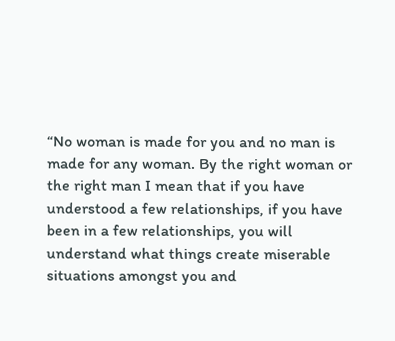“No woman is made for you and no man is made for any woman. By the right woman or the right man I mean that if you have understood a few relationships, if you have been in a few relationships, you will understand what things create miserable situations amongst you and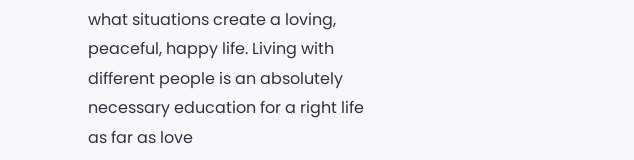what situations create a loving, peaceful, happy life. Living with different people is an absolutely necessary education for a right life as far as love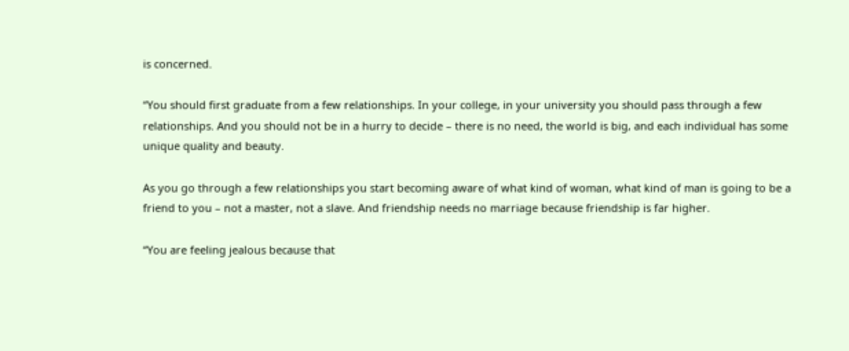is concerned.

“You should first graduate from a few relationships. In your college, in your university you should pass through a few relationships. And you should not be in a hurry to decide – there is no need, the world is big, and each individual has some unique quality and beauty.

As you go through a few relationships you start becoming aware of what kind of woman, what kind of man is going to be a friend to you – not a master, not a slave. And friendship needs no marriage because friendship is far higher.

“You are feeling jealous because that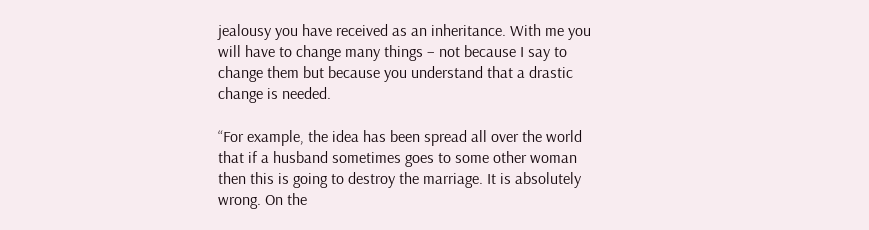jealousy you have received as an inheritance. With me you will have to change many things – not because I say to change them but because you understand that a drastic change is needed.

“For example, the idea has been spread all over the world that if a husband sometimes goes to some other woman then this is going to destroy the marriage. It is absolutely wrong. On the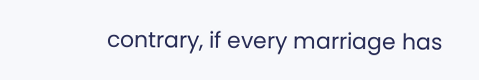contrary, if every marriage has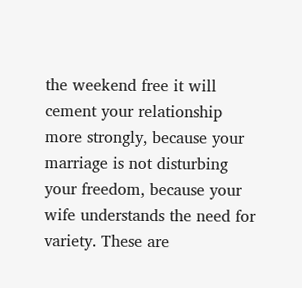the weekend free it will cement your relationship more strongly, because your marriage is not disturbing your freedom, because your wife understands the need for variety. These are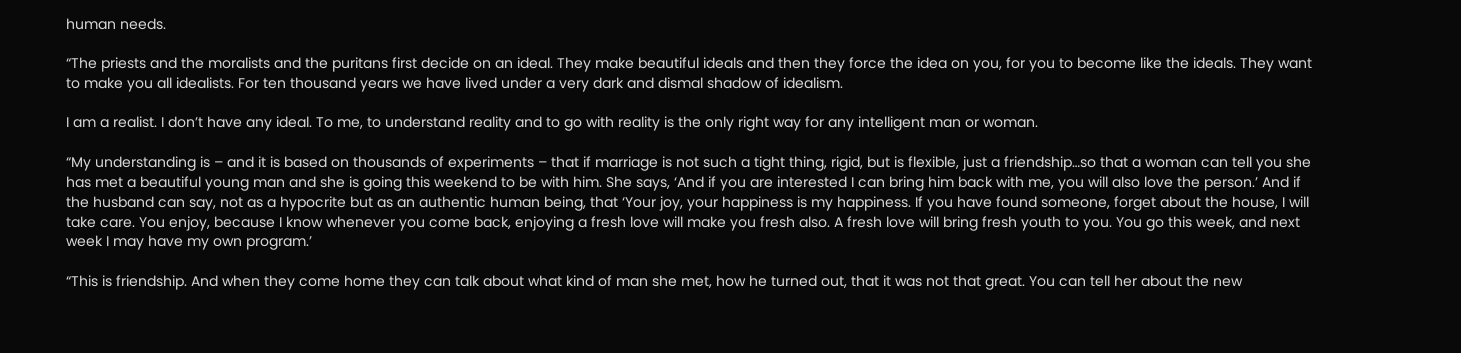human needs.

“The priests and the moralists and the puritans first decide on an ideal. They make beautiful ideals and then they force the idea on you, for you to become like the ideals. They want to make you all idealists. For ten thousand years we have lived under a very dark and dismal shadow of idealism.

I am a realist. I don’t have any ideal. To me, to understand reality and to go with reality is the only right way for any intelligent man or woman.

“My understanding is – and it is based on thousands of experiments – that if marriage is not such a tight thing, rigid, but is flexible, just a friendship…so that a woman can tell you she has met a beautiful young man and she is going this weekend to be with him. She says, ‘And if you are interested I can bring him back with me, you will also love the person.’ And if the husband can say, not as a hypocrite but as an authentic human being, that ‘Your joy, your happiness is my happiness. If you have found someone, forget about the house, I will take care. You enjoy, because I know whenever you come back, enjoying a fresh love will make you fresh also. A fresh love will bring fresh youth to you. You go this week, and next week I may have my own program.’

“This is friendship. And when they come home they can talk about what kind of man she met, how he turned out, that it was not that great. You can tell her about the new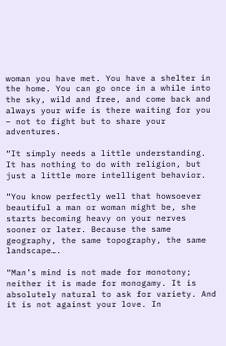woman you have met. You have a shelter in the home. You can go once in a while into the sky, wild and free, and come back and always your wife is there waiting for you – not to fight but to share your adventures.

“It simply needs a little understanding. It has nothing to do with religion, but just a little more intelligent behavior.

“You know perfectly well that howsoever beautiful a man or woman might be, she starts becoming heavy on your nerves sooner or later. Because the same geography, the same topography, the same landscape….

“Man’s mind is not made for monotony; neither it is made for monogamy. It is absolutely natural to ask for variety. And it is not against your love. In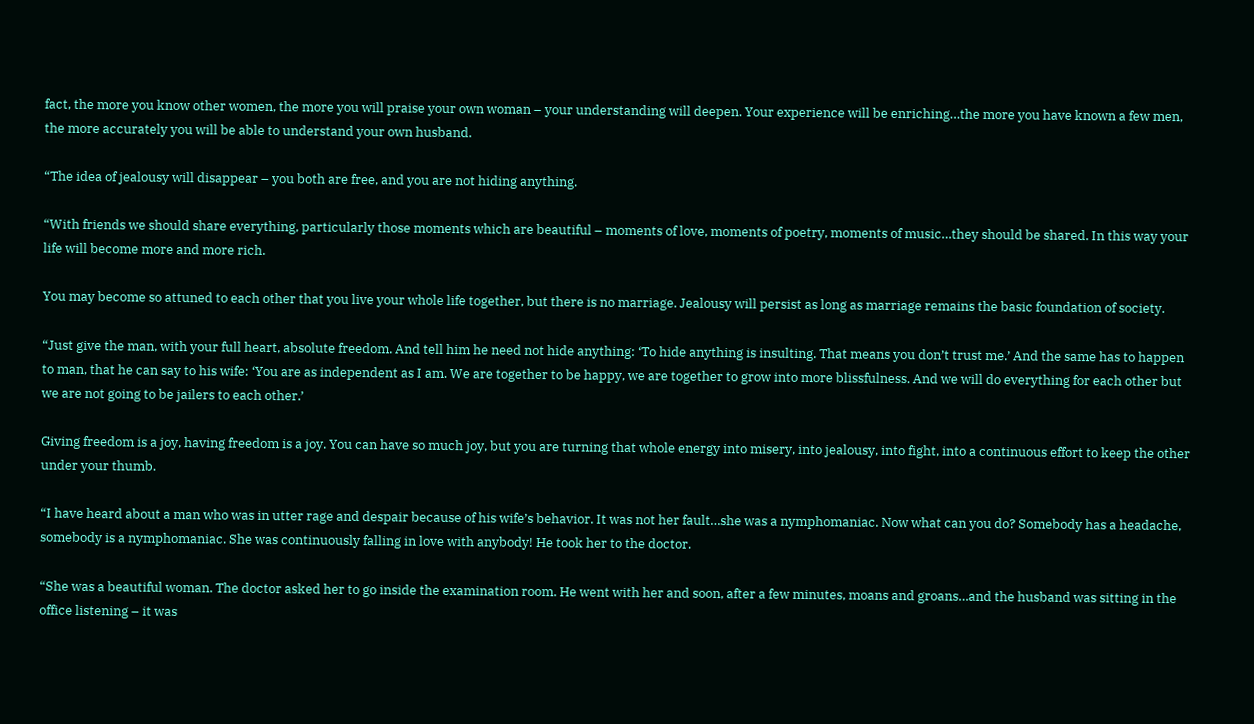fact, the more you know other women, the more you will praise your own woman – your understanding will deepen. Your experience will be enriching…the more you have known a few men, the more accurately you will be able to understand your own husband.

“The idea of jealousy will disappear – you both are free, and you are not hiding anything.

“With friends we should share everything, particularly those moments which are beautiful – moments of love, moments of poetry, moments of music…they should be shared. In this way your life will become more and more rich.

You may become so attuned to each other that you live your whole life together, but there is no marriage. Jealousy will persist as long as marriage remains the basic foundation of society.

“Just give the man, with your full heart, absolute freedom. And tell him he need not hide anything: ‘To hide anything is insulting. That means you don’t trust me.’ And the same has to happen to man, that he can say to his wife: ‘You are as independent as I am. We are together to be happy, we are together to grow into more blissfulness. And we will do everything for each other but we are not going to be jailers to each other.’

Giving freedom is a joy, having freedom is a joy. You can have so much joy, but you are turning that whole energy into misery, into jealousy, into fight, into a continuous effort to keep the other under your thumb.

“I have heard about a man who was in utter rage and despair because of his wife’s behavior. It was not her fault…she was a nymphomaniac. Now what can you do? Somebody has a headache, somebody is a nymphomaniac. She was continuously falling in love with anybody! He took her to the doctor.

“She was a beautiful woman. The doctor asked her to go inside the examination room. He went with her and soon, after a few minutes, moans and groans…and the husband was sitting in the office listening – it was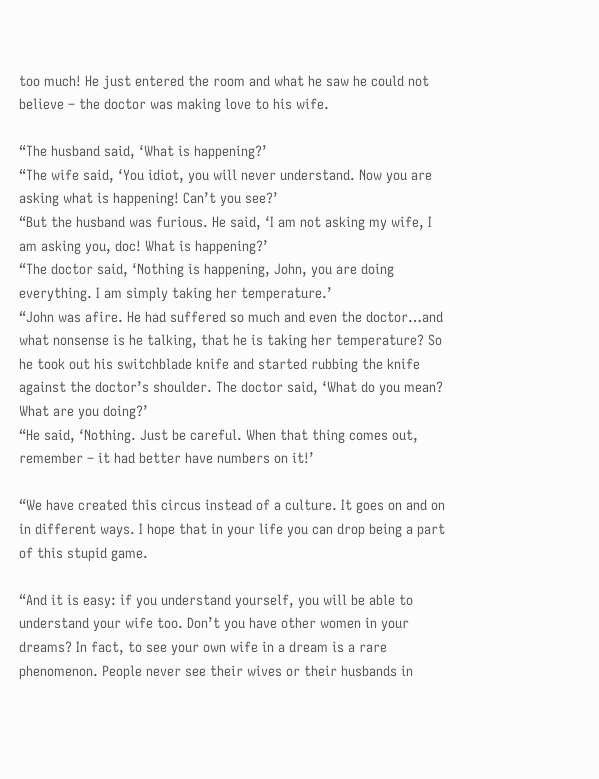too much! He just entered the room and what he saw he could not believe – the doctor was making love to his wife.

“The husband said, ‘What is happening?’
“The wife said, ‘You idiot, you will never understand. Now you are asking what is happening! Can’t you see?’
“But the husband was furious. He said, ‘I am not asking my wife, I am asking you, doc! What is happening?’
“The doctor said, ‘Nothing is happening, John, you are doing everything. I am simply taking her temperature.’
“John was afire. He had suffered so much and even the doctor…and what nonsense is he talking, that he is taking her temperature? So he took out his switchblade knife and started rubbing the knife against the doctor’s shoulder. The doctor said, ‘What do you mean? What are you doing?’
“He said, ‘Nothing. Just be careful. When that thing comes out, remember – it had better have numbers on it!’

“We have created this circus instead of a culture. It goes on and on in different ways. I hope that in your life you can drop being a part of this stupid game.

“And it is easy: if you understand yourself, you will be able to understand your wife too. Don’t you have other women in your dreams? In fact, to see your own wife in a dream is a rare phenomenon. People never see their wives or their husbands in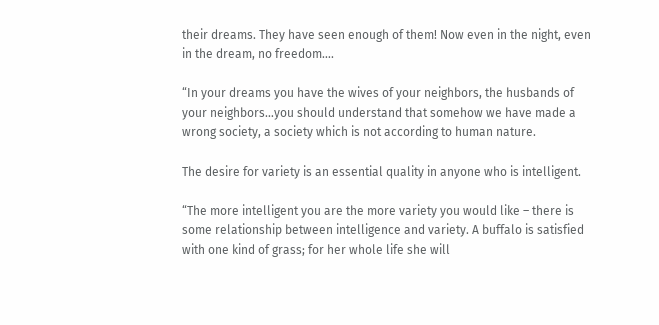their dreams. They have seen enough of them! Now even in the night, even in the dream, no freedom….

“In your dreams you have the wives of your neighbors, the husbands of your neighbors…you should understand that somehow we have made a wrong society, a society which is not according to human nature.

The desire for variety is an essential quality in anyone who is intelligent.

“The more intelligent you are the more variety you would like – there is some relationship between intelligence and variety. A buffalo is satisfied with one kind of grass; for her whole life she will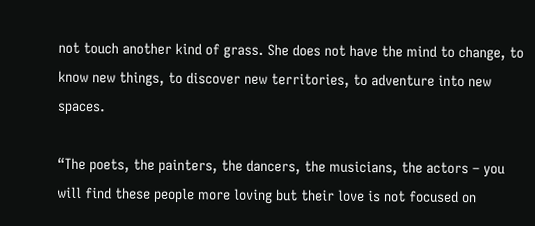not touch another kind of grass. She does not have the mind to change, to know new things, to discover new territories, to adventure into new spaces.

“The poets, the painters, the dancers, the musicians, the actors – you will find these people more loving but their love is not focused on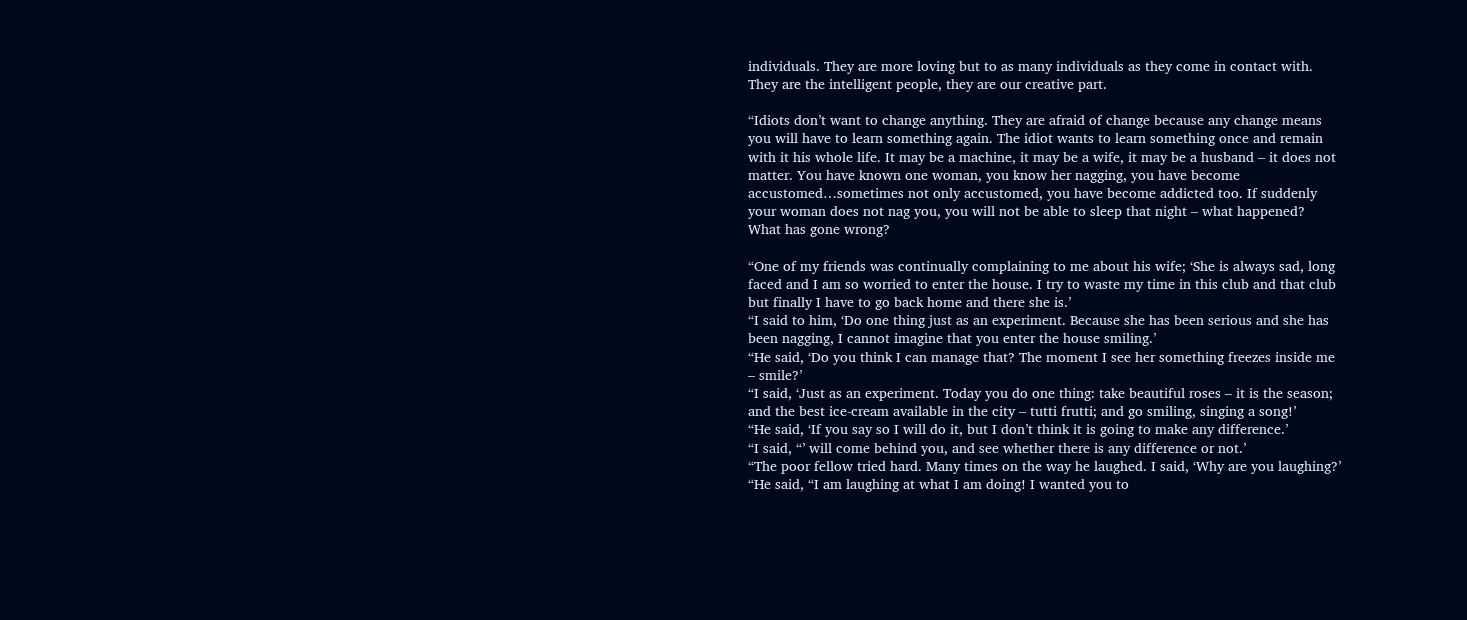individuals. They are more loving but to as many individuals as they come in contact with. They are the intelligent people, they are our creative part.

“Idiots don’t want to change anything. They are afraid of change because any change means you will have to learn something again. The idiot wants to learn something once and remain with it his whole life. It may be a machine, it may be a wife, it may be a husband – it does not matter. You have known one woman, you know her nagging, you have become accustomed…sometimes not only accustomed, you have become addicted too. If suddenly your woman does not nag you, you will not be able to sleep that night – what happened? What has gone wrong?

“One of my friends was continually complaining to me about his wife; ‘She is always sad, long faced and I am so worried to enter the house. I try to waste my time in this club and that club but finally I have to go back home and there she is.’
“I said to him, ‘Do one thing just as an experiment. Because she has been serious and she has been nagging, I cannot imagine that you enter the house smiling.’
“He said, ‘Do you think I can manage that? The moment I see her something freezes inside me – smile?’
“I said, ‘Just as an experiment. Today you do one thing: take beautiful roses – it is the season; and the best ice-cream available in the city – tutti frutti; and go smiling, singing a song!’
“He said, ‘If you say so I will do it, but I don’t think it is going to make any difference.’
“I said, “’ will come behind you, and see whether there is any difference or not.’
“The poor fellow tried hard. Many times on the way he laughed. I said, ‘Why are you laughing?’
“He said, “I am laughing at what I am doing! I wanted you to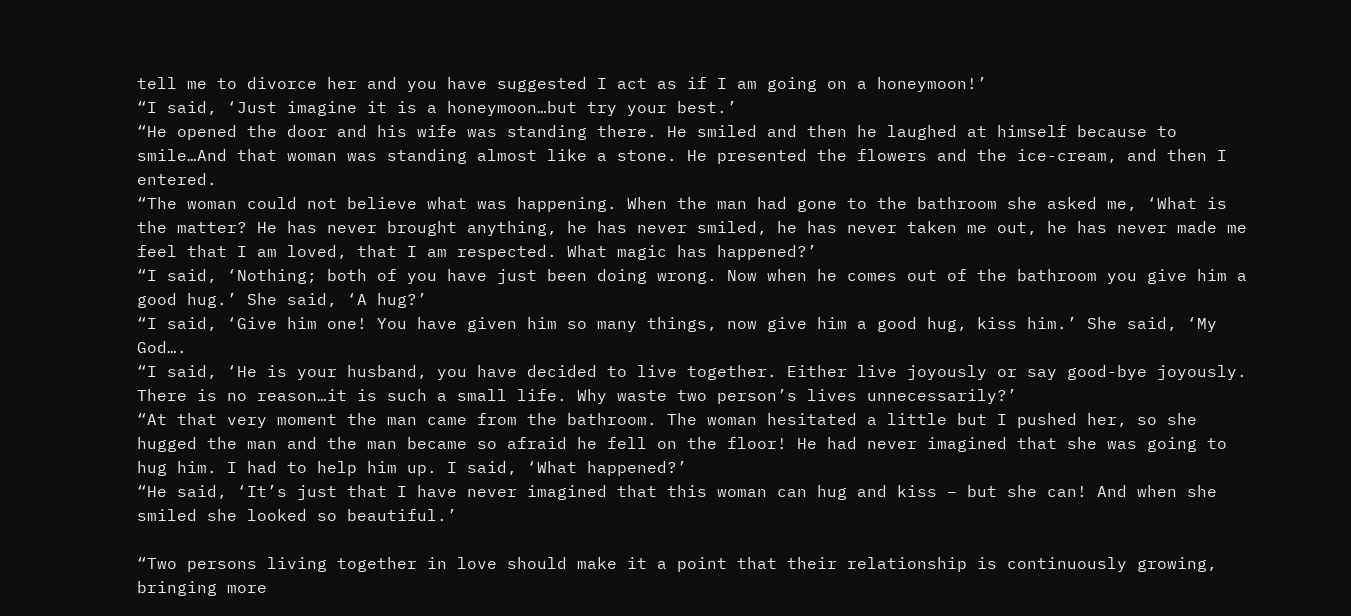tell me to divorce her and you have suggested I act as if I am going on a honeymoon!’
“I said, ‘Just imagine it is a honeymoon…but try your best.’
“He opened the door and his wife was standing there. He smiled and then he laughed at himself because to smile…And that woman was standing almost like a stone. He presented the flowers and the ice-cream, and then I entered.
“The woman could not believe what was happening. When the man had gone to the bathroom she asked me, ‘What is the matter? He has never brought anything, he has never smiled, he has never taken me out, he has never made me feel that I am loved, that I am respected. What magic has happened?’
“I said, ‘Nothing; both of you have just been doing wrong. Now when he comes out of the bathroom you give him a good hug.’ She said, ‘A hug?’
“I said, ‘Give him one! You have given him so many things, now give him a good hug, kiss him.’ She said, ‘My God….
“I said, ‘He is your husband, you have decided to live together. Either live joyously or say good-bye joyously. There is no reason…it is such a small life. Why waste two person’s lives unnecessarily?’
“At that very moment the man came from the bathroom. The woman hesitated a little but I pushed her, so she hugged the man and the man became so afraid he fell on the floor! He had never imagined that she was going to hug him. I had to help him up. I said, ‘What happened?’
“He said, ‘It’s just that I have never imagined that this woman can hug and kiss – but she can! And when she smiled she looked so beautiful.’

“Two persons living together in love should make it a point that their relationship is continuously growing, bringing more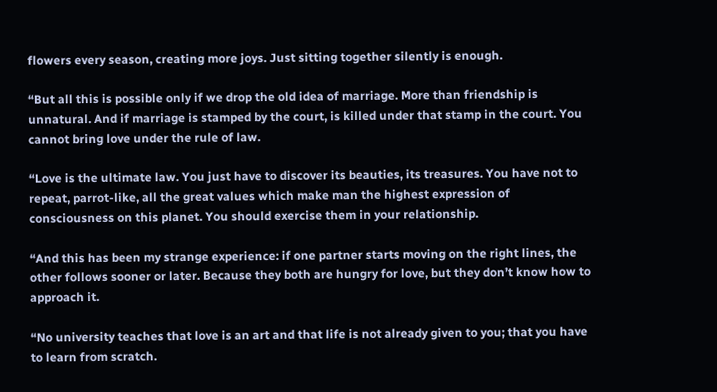flowers every season, creating more joys. Just sitting together silently is enough.

“But all this is possible only if we drop the old idea of marriage. More than friendship is unnatural. And if marriage is stamped by the court, is killed under that stamp in the court. You cannot bring love under the rule of law.

“Love is the ultimate law. You just have to discover its beauties, its treasures. You have not to repeat, parrot-like, all the great values which make man the highest expression of consciousness on this planet. You should exercise them in your relationship.

“And this has been my strange experience: if one partner starts moving on the right lines, the other follows sooner or later. Because they both are hungry for love, but they don’t know how to approach it.

“No university teaches that love is an art and that life is not already given to you; that you have to learn from scratch.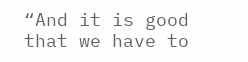“And it is good that we have to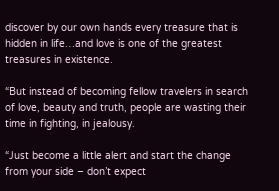discover by our own hands every treasure that is hidden in life…and love is one of the greatest treasures in existence.

“But instead of becoming fellow travelers in search of love, beauty and truth, people are wasting their time in fighting, in jealousy.

“Just become a little alert and start the change from your side – don’t expect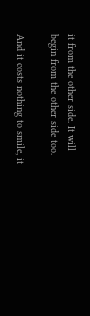it from the other side. It will begin from the other side too.

And it costs nothing to smile, it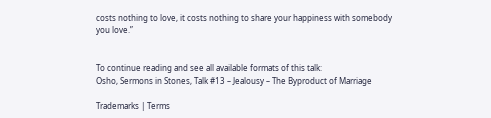costs nothing to love, it costs nothing to share your happiness with somebody you love.”


To continue reading and see all available formats of this talk:
Osho, Sermons in Stones, Talk #13 – Jealousy – The Byproduct of Marriage

Trademarks | Terms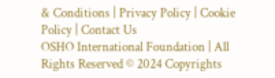& Conditions | Privacy Policy | Cookie Policy | Contact Us
OSHO International Foundation | All Rights Reserved © 2024 Copyrights